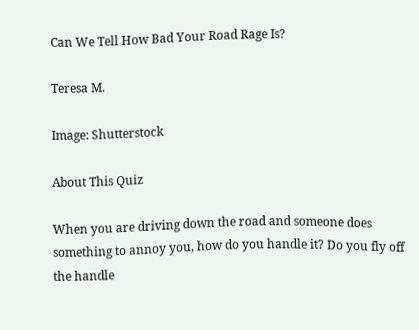Can We Tell How Bad Your Road Rage Is?

Teresa M.

Image: Shutterstock

About This Quiz

When you are driving down the road and someone does something to annoy you, how do you handle it? Do you fly off the handle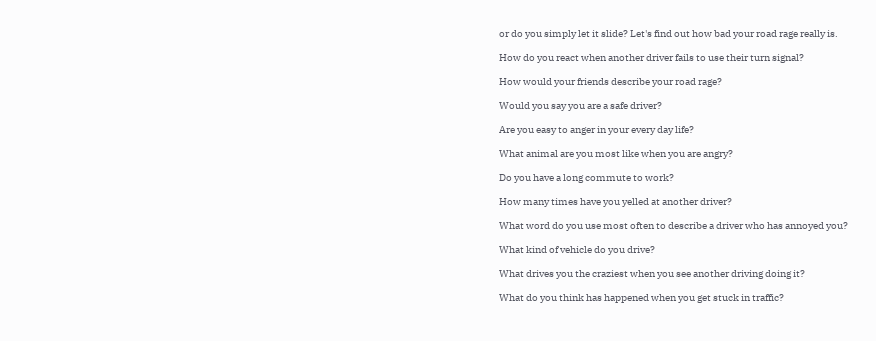or do you simply let it slide? Let's find out how bad your road rage really is.

How do you react when another driver fails to use their turn signal?

How would your friends describe your road rage?

Would you say you are a safe driver?

Are you easy to anger in your every day life?

What animal are you most like when you are angry?

Do you have a long commute to work?

How many times have you yelled at another driver?

What word do you use most often to describe a driver who has annoyed you?

What kind of vehicle do you drive?

What drives you the craziest when you see another driving doing it?

What do you think has happened when you get stuck in traffic?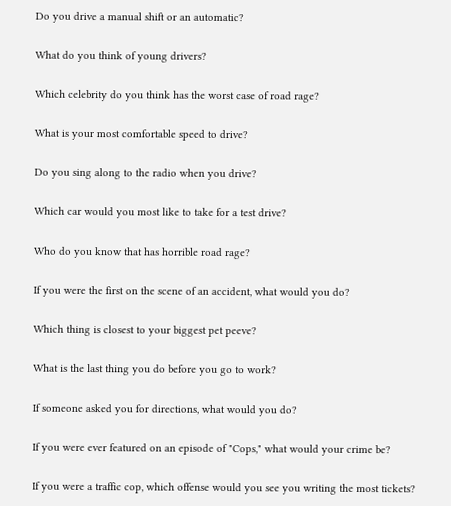Do you drive a manual shift or an automatic?

What do you think of young drivers?

Which celebrity do you think has the worst case of road rage?

What is your most comfortable speed to drive?

Do you sing along to the radio when you drive?

Which car would you most like to take for a test drive?

Who do you know that has horrible road rage?

If you were the first on the scene of an accident, what would you do?

Which thing is closest to your biggest pet peeve?

What is the last thing you do before you go to work?

If someone asked you for directions, what would you do?

If you were ever featured on an episode of "Cops," what would your crime be?

If you were a traffic cop, which offense would you see you writing the most tickets?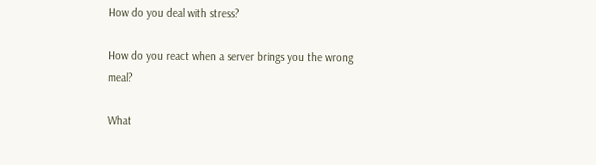How do you deal with stress?

How do you react when a server brings you the wrong meal?

What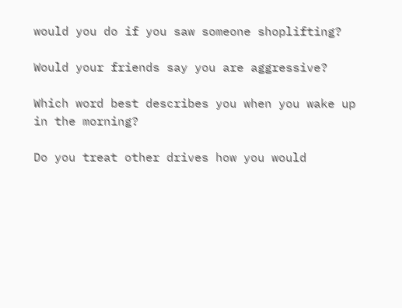would you do if you saw someone shoplifting?

Would your friends say you are aggressive?

Which word best describes you when you wake up in the morning?

Do you treat other drives how you would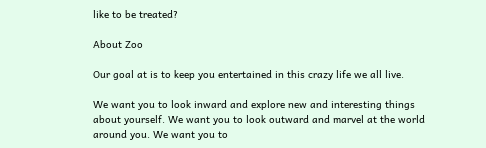like to be treated?

About Zoo

Our goal at is to keep you entertained in this crazy life we all live.

We want you to look inward and explore new and interesting things about yourself. We want you to look outward and marvel at the world around you. We want you to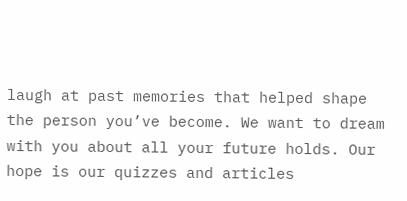laugh at past memories that helped shape the person you’ve become. We want to dream with you about all your future holds. Our hope is our quizzes and articles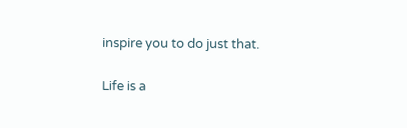inspire you to do just that.

Life is a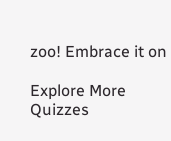zoo! Embrace it on

Explore More Quizzes